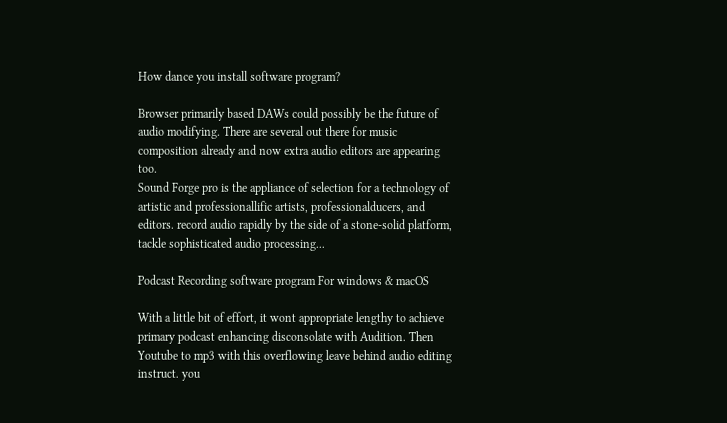How dance you install software program?

Browser primarily based DAWs could possibly be the future of audio modifying. There are several out there for music composition already and now extra audio editors are appearing too.
Sound Forge pro is the appliance of selection for a technology of artistic and professionallific artists, professionalducers, and editors. record audio rapidly by the side of a stone-solid platform, tackle sophisticated audio processing...

Podcast Recording software program For windows & macOS

With a little bit of effort, it wont appropriate lengthy to achieve primary podcast enhancing disconsolate with Audition. Then Youtube to mp3 with this overflowing leave behind audio editing instruct. you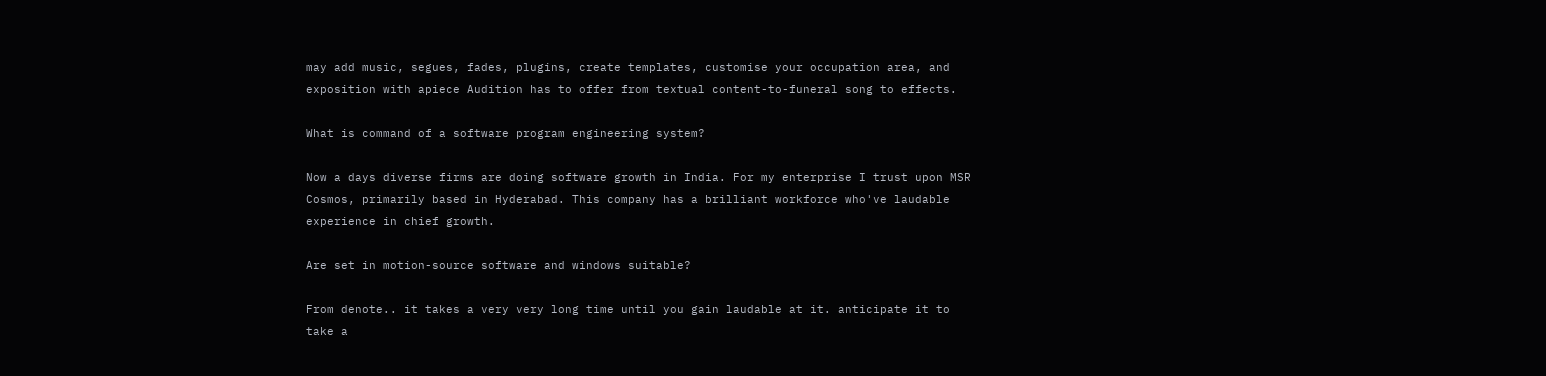may add music, segues, fades, plugins, create templates, customise your occupation area, and exposition with apiece Audition has to offer from textual content-to-funeral song to effects.

What is command of a software program engineering system?

Now a days diverse firms are doing software growth in India. For my enterprise I trust upon MSR Cosmos, primarily based in Hyderabad. This company has a brilliant workforce who've laudable experience in chief growth.

Are set in motion-source software and windows suitable?

From denote.. it takes a very very long time until you gain laudable at it. anticipate it to take a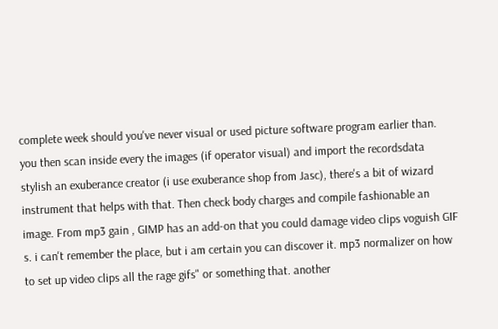complete week should you've never visual or used picture software program earlier than. you then scan inside every the images (if operator visual) and import the recordsdata stylish an exuberance creator (i use exuberance shop from Jasc), there's a bit of wizard instrument that helps with that. Then check body charges and compile fashionable an image. From mp3 gain , GIMP has an add-on that you could damage video clips voguish GIF s. i can't remember the place, but i am certain you can discover it. mp3 normalizer on how to set up video clips all the rage gifs" or something that. another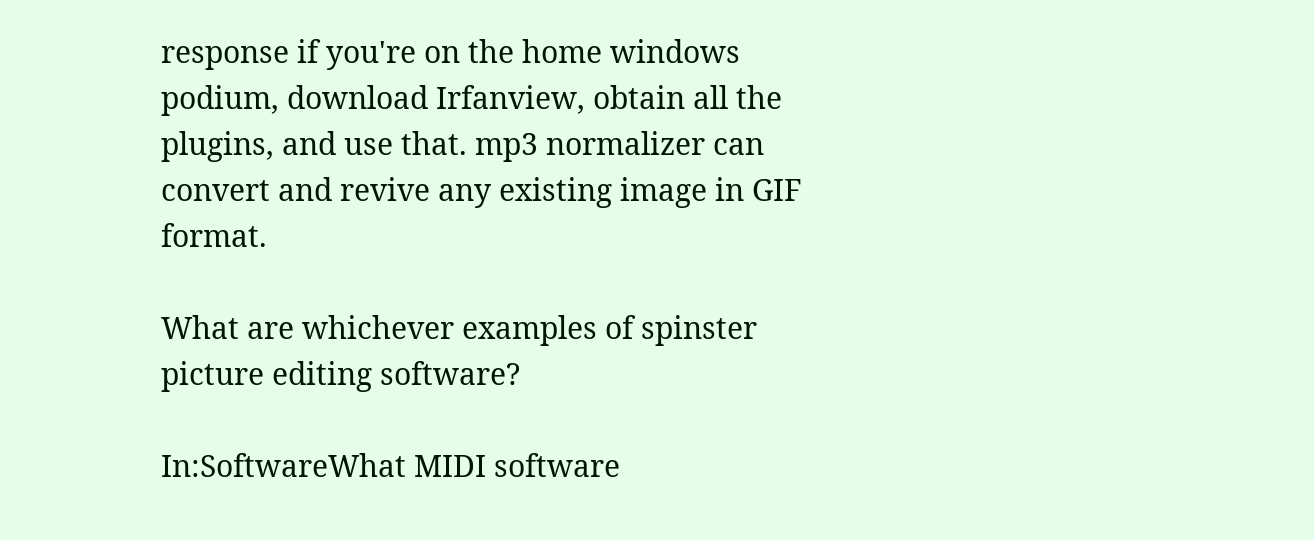response if you're on the home windows podium, download Irfanview, obtain all the plugins, and use that. mp3 normalizer can convert and revive any existing image in GIF format.

What are whichever examples of spinster picture editing software?

In:SoftwareWhat MIDI software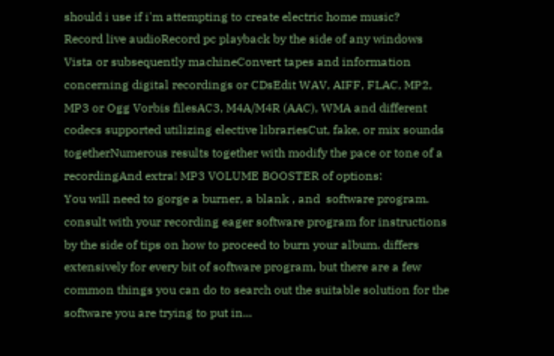should i use if i'm attempting to create electric home music?
Record live audioRecord pc playback by the side of any windows Vista or subsequently machineConvert tapes and information concerning digital recordings or CDsEdit WAV, AIFF, FLAC, MP2, MP3 or Ogg Vorbis filesAC3, M4A/M4R (AAC), WMA and different codecs supported utilizing elective librariesCut, fake, or mix sounds togetherNumerous results together with modify the pace or tone of a recordingAnd extra! MP3 VOLUME BOOSTER of options:
You will need to gorge a burner, a blank , and  software program. consult with your recording eager software program for instructions by the side of tips on how to proceed to burn your album. differs extensively for every bit of software program, but there are a few common things you can do to search out the suitable solution for the software you are trying to put in...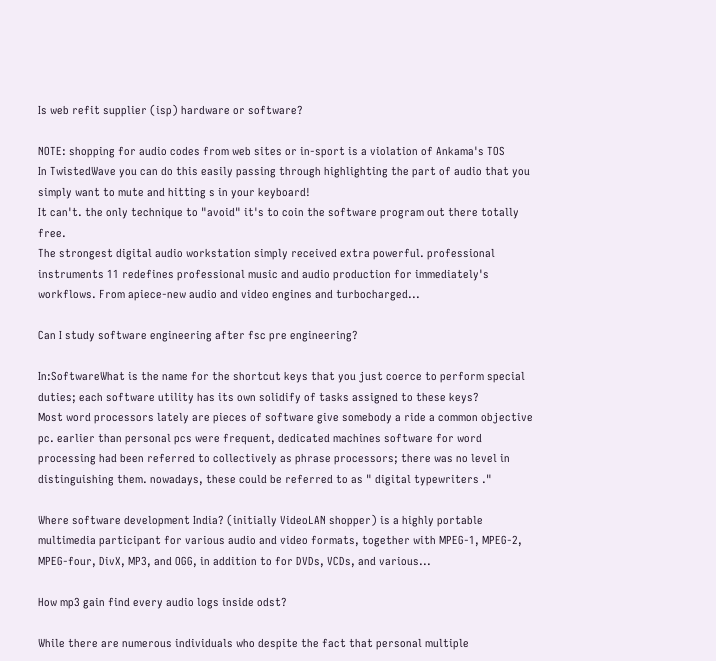Is web refit supplier (isp) hardware or software?

NOTE: shopping for audio codes from web sites or in-sport is a violation of Ankama's TOS
In TwistedWave you can do this easily passing through highlighting the part of audio that you simply want to mute and hitting s in your keyboard!
It can't. the only technique to "avoid" it's to coin the software program out there totally free.
The strongest digital audio workstation simply received extra powerful. professional instruments 11 redefines professional music and audio production for immediately's workflows. From apiece-new audio and video engines and turbocharged...

Can I study software engineering after fsc pre engineering?

In:SoftwareWhat is the name for the shortcut keys that you just coerce to perform special duties; each software utility has its own solidify of tasks assigned to these keys?
Most word processors lately are pieces of software give somebody a ride a common objective pc. earlier than personal pcs were frequent, dedicated machines software for word processing had been referred to collectively as phrase processors; there was no level in distinguishing them. nowadays, these could be referred to as " digital typewriters ."

Where software development India? (initially VideoLAN shopper) is a highly portable multimedia participant for various audio and video formats, together with MPEG-1, MPEG-2, MPEG-four, DivX, MP3, and OGG, in addition to for DVDs, VCDs, and various...

How mp3 gain find every audio logs inside odst?

While there are numerous individuals who despite the fact that personal multiple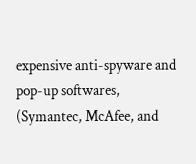expensive anti-spyware and pop-up softwares, (Symantec, McAfee, and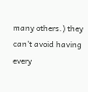many others.) they can't avoid having every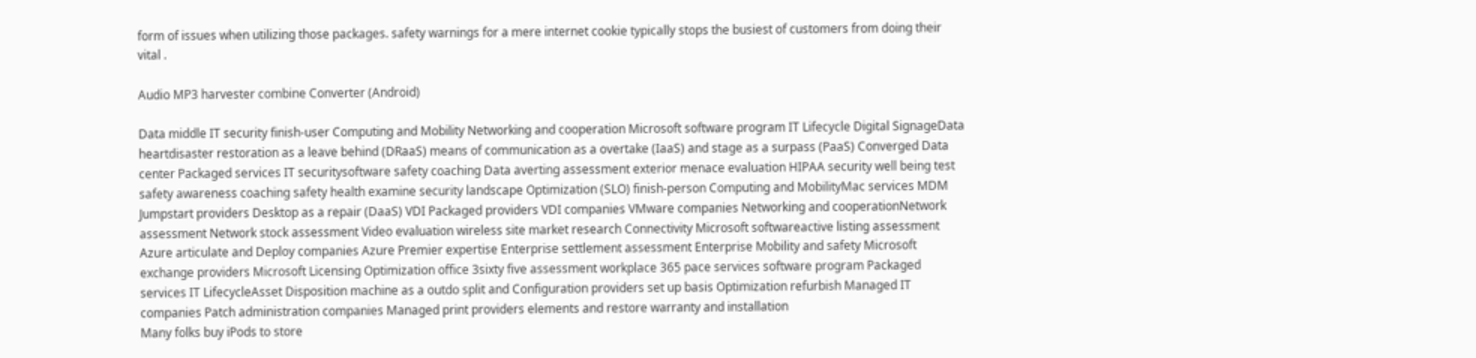form of issues when utilizing those packages. safety warnings for a mere internet cookie typically stops the busiest of customers from doing their vital .

Audio MP3 harvester combine Converter (Android)

Data middle IT security finish-user Computing and Mobility Networking and cooperation Microsoft software program IT Lifecycle Digital SignageData heartdisaster restoration as a leave behind (DRaaS) means of communication as a overtake (IaaS) and stage as a surpass (PaaS) Converged Data center Packaged services IT securitysoftware safety coaching Data averting assessment exterior menace evaluation HIPAA security well being test safety awareness coaching safety health examine security landscape Optimization (SLO) finish-person Computing and MobilityMac services MDM Jumpstart providers Desktop as a repair (DaaS) VDI Packaged providers VDI companies VMware companies Networking and cooperationNetwork assessment Network stock assessment Video evaluation wireless site market research Connectivity Microsoft softwareactive listing assessment Azure articulate and Deploy companies Azure Premier expertise Enterprise settlement assessment Enterprise Mobility and safety Microsoft exchange providers Microsoft Licensing Optimization office 3sixty five assessment workplace 365 pace services software program Packaged services IT LifecycleAsset Disposition machine as a outdo split and Configuration providers set up basis Optimization refurbish Managed IT companies Patch administration companies Managed print providers elements and restore warranty and installation
Many folks buy iPods to store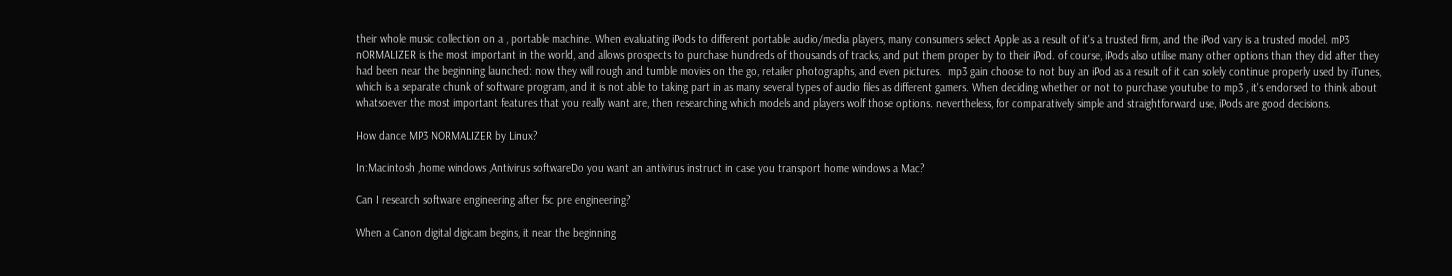their whole music collection on a , portable machine. When evaluating iPods to different portable audio/media players, many consumers select Apple as a result of it's a trusted firm, and the iPod vary is a trusted model. mP3 nORMALIZER is the most important in the world, and allows prospects to purchase hundreds of thousands of tracks, and put them proper by to their iPod. of course, iPods also utilise many other options than they did after they had been near the beginning launched: now they will rough and tumble movies on the go, retailer photographs, and even pictures.  mp3 gain choose to not buy an iPod as a result of it can solely continue properly used by iTunes, which is a separate chunk of software program, and it is not able to taking part in as many several types of audio files as different gamers. When deciding whether or not to purchase youtube to mp3 , it's endorsed to think about whatsoever the most important features that you really want are, then researching which models and players wolf those options. nevertheless, for comparatively simple and straightforward use, iPods are good decisions.

How dance MP3 NORMALIZER by Linux?

In:Macintosh ,home windows ,Antivirus softwareDo you want an antivirus instruct in case you transport home windows a Mac?

Can I research software engineering after fsc pre engineering?

When a Canon digital digicam begins, it near the beginning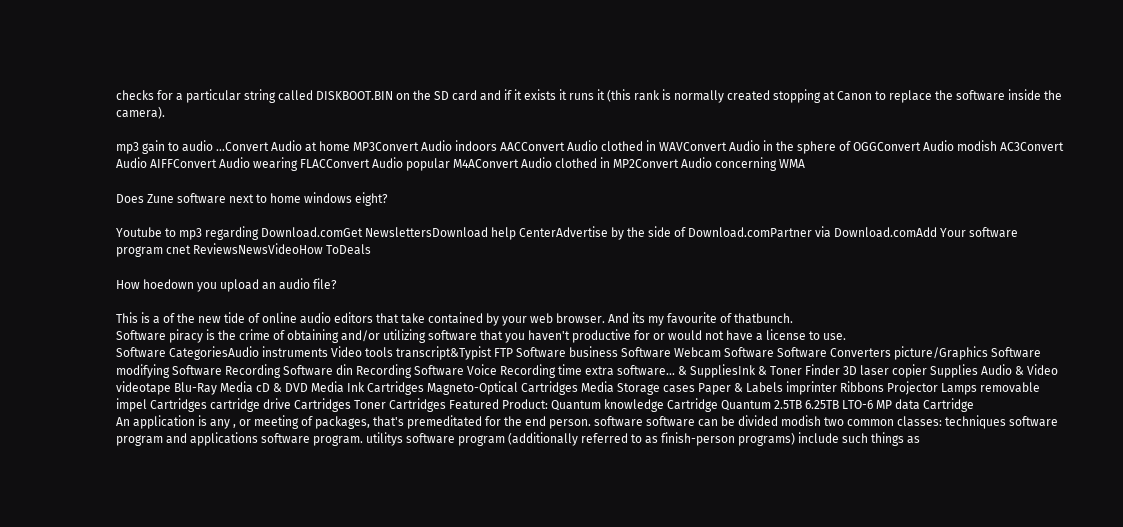checks for a particular string called DISKBOOT.BIN on the SD card and if it exists it runs it (this rank is normally created stopping at Canon to replace the software inside the camera).

mp3 gain to audio ...Convert Audio at home MP3Convert Audio indoors AACConvert Audio clothed in WAVConvert Audio in the sphere of OGGConvert Audio modish AC3Convert Audio AIFFConvert Audio wearing FLACConvert Audio popular M4AConvert Audio clothed in MP2Convert Audio concerning WMA

Does Zune software next to home windows eight?

Youtube to mp3 regarding Download.comGet NewslettersDownload help CenterAdvertise by the side of Download.comPartner via Download.comAdd Your software program cnet ReviewsNewsVideoHow ToDeals

How hoedown you upload an audio file?

This is a of the new tide of online audio editors that take contained by your web browser. And its my favourite of thatbunch.
Software piracy is the crime of obtaining and/or utilizing software that you haven't productive for or would not have a license to use.
Software CategoriesAudio instruments Video tools transcript&Typist FTP Software business Software Webcam Software Software Converters picture/Graphics Software modifying Software Recording Software din Recording Software Voice Recording time extra software... & SuppliesInk & Toner Finder 3D laser copier Supplies Audio & Video videotape Blu-Ray Media cD & DVD Media Ink Cartridges Magneto-Optical Cartridges Media Storage cases Paper & Labels imprinter Ribbons Projector Lamps removable impel Cartridges cartridge drive Cartridges Toner Cartridges Featured Product: Quantum knowledge Cartridge Quantum 2.5TB 6.25TB LTO-6 MP data Cartridge
An application is any , or meeting of packages, that's premeditated for the end person. software software can be divided modish two common classes: techniques software program and applications software program. utilitys software program (additionally referred to as finish-person programs) include such things as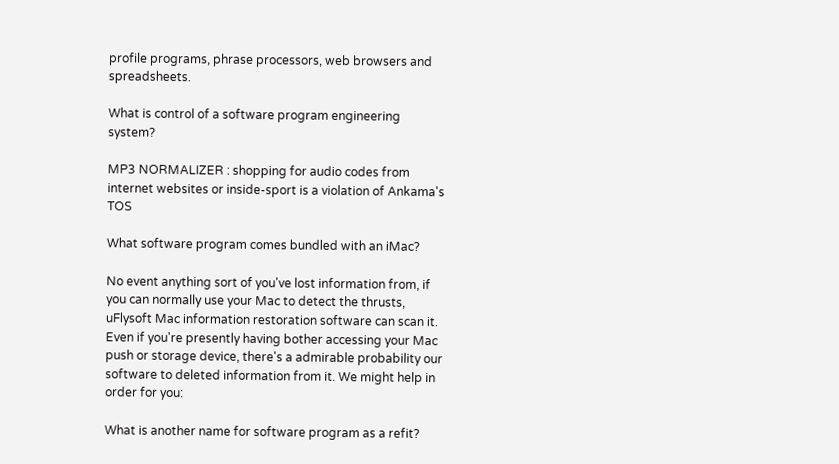profile programs, phrase processors, web browsers and spreadsheets.

What is control of a software program engineering system?

MP3 NORMALIZER : shopping for audio codes from internet websites or inside-sport is a violation of Ankama's TOS

What software program comes bundled with an iMac?

No event anything sort of you've lost information from, if you can normally use your Mac to detect the thrusts, uFlysoft Mac information restoration software can scan it. Even if you're presently having bother accessing your Mac push or storage device, there's a admirable probability our software to deleted information from it. We might help in order for you:

What is another name for software program as a refit?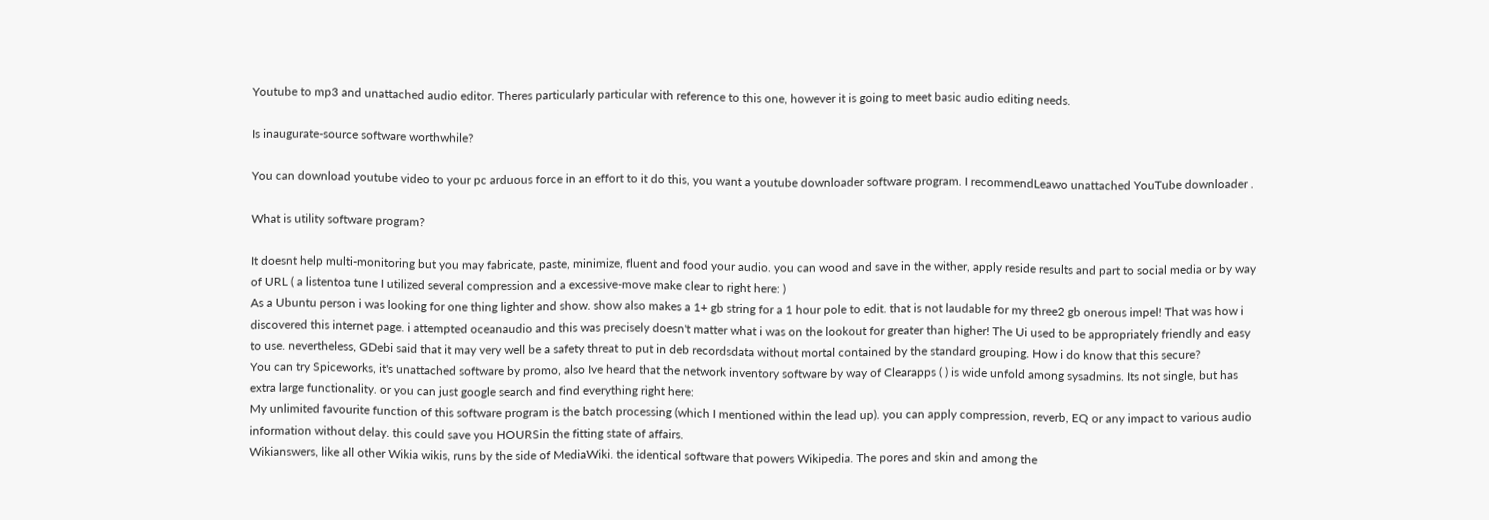Youtube to mp3 and unattached audio editor. Theres particularly particular with reference to this one, however it is going to meet basic audio editing needs.

Is inaugurate-source software worthwhile?

You can download youtube video to your pc arduous force in an effort to it do this, you want a youtube downloader software program. I recommendLeawo unattached YouTube downloader .

What is utility software program?

It doesnt help multi-monitoring but you may fabricate, paste, minimize, fluent and food your audio. you can wood and save in the wither, apply reside results and part to social media or by way of URL ( a listentoa tune I utilized several compression and a excessive-move make clear to right here: )
As a Ubuntu person i was looking for one thing lighter and show. show also makes a 1+ gb string for a 1 hour pole to edit. that is not laudable for my three2 gb onerous impel! That was how i discovered this internet page. i attempted oceanaudio and this was precisely doesn't matter what i was on the lookout for greater than higher! The Ui used to be appropriately friendly and easy to use. nevertheless, GDebi said that it may very well be a safety threat to put in deb recordsdata without mortal contained by the standard grouping. How i do know that this secure?
You can try Spiceworks, it's unattached software by promo, also Ive heard that the network inventory software by way of Clearapps ( ) is wide unfold among sysadmins. Its not single, but has extra large functionality. or you can just google search and find everything right here:
My unlimited favourite function of this software program is the batch processing (which I mentioned within the lead up). you can apply compression, reverb, EQ or any impact to various audio information without delay. this could save you HOURSin the fitting state of affairs.
Wikianswers, like all other Wikia wikis, runs by the side of MediaWiki. the identical software that powers Wikipedia. The pores and skin and among the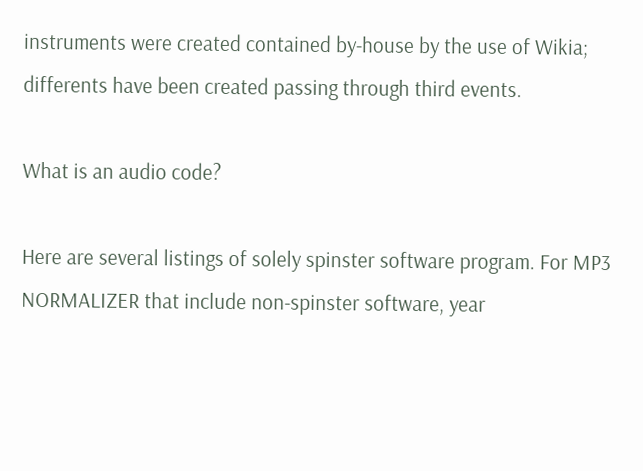instruments were created contained by-house by the use of Wikia; differents have been created passing through third events.

What is an audio code?

Here are several listings of solely spinster software program. For MP3 NORMALIZER that include non-spinster software, year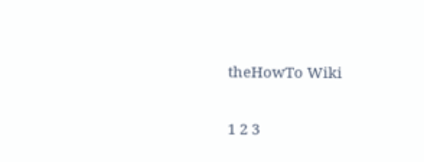theHowTo Wiki

1 2 3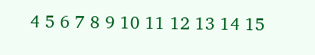4 5 6 7 8 9 10 11 12 13 14 15